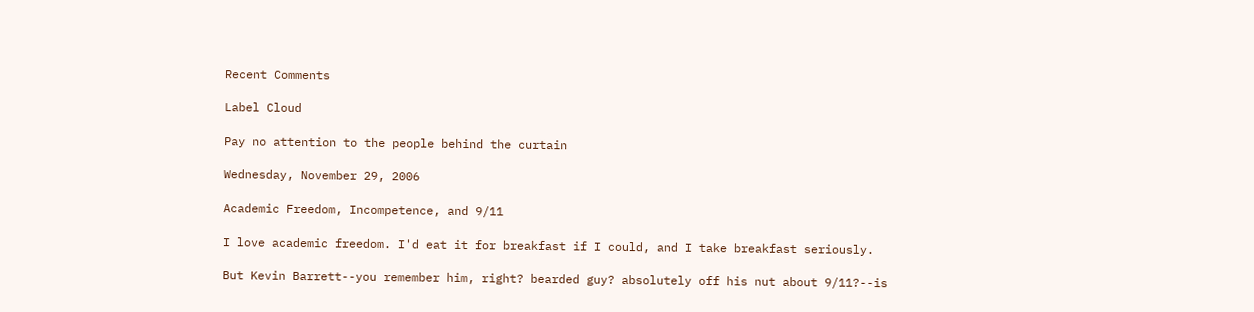Recent Comments

Label Cloud

Pay no attention to the people behind the curtain

Wednesday, November 29, 2006

Academic Freedom, Incompetence, and 9/11

I love academic freedom. I'd eat it for breakfast if I could, and I take breakfast seriously.

But Kevin Barrett--you remember him, right? bearded guy? absolutely off his nut about 9/11?--is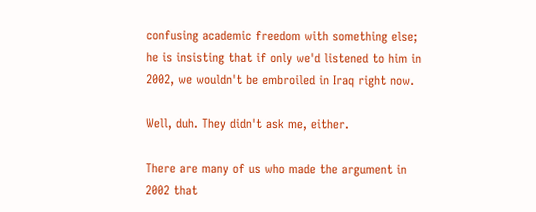confusing academic freedom with something else; he is insisting that if only we'd listened to him in 2002, we wouldn't be embroiled in Iraq right now.

Well, duh. They didn't ask me, either.

There are many of us who made the argument in 2002 that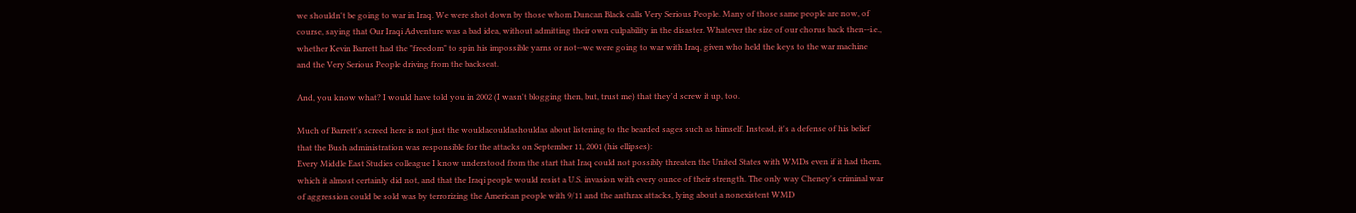we shouldn't be going to war in Iraq. We were shot down by those whom Duncan Black calls Very Serious People. Many of those same people are now, of course, saying that Our Iraqi Adventure was a bad idea, without admitting their own culpability in the disaster. Whatever the size of our chorus back then--i.e., whether Kevin Barrett had the "freedom" to spin his impossible yarns or not--we were going to war with Iraq, given who held the keys to the war machine and the Very Serious People driving from the backseat.

And, you know what? I would have told you in 2002 (I wasn't blogging then, but, trust me) that they'd screw it up, too.

Much of Barrett's screed here is not just the wouldacouldashouldas about listening to the bearded sages such as himself. Instead, it's a defense of his belief that the Bush administration was responsible for the attacks on September 11, 2001 (his ellipses):
Every Middle East Studies colleague I know understood from the start that Iraq could not possibly threaten the United States with WMDs even if it had them, which it almost certainly did not, and that the Iraqi people would resist a U.S. invasion with every ounce of their strength. The only way Cheney's criminal war of aggression could be sold was by terrorizing the American people with 9/11 and the anthrax attacks, lying about a nonexistent WMD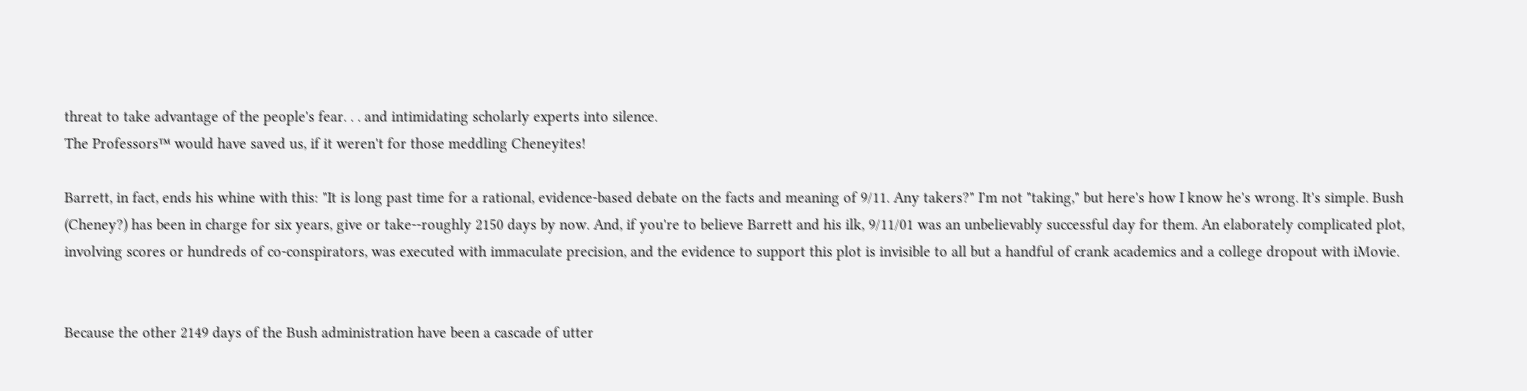threat to take advantage of the people's fear. . . and intimidating scholarly experts into silence.
The Professors™ would have saved us, if it weren't for those meddling Cheneyites!

Barrett, in fact, ends his whine with this: "It is long past time for a rational, evidence-based debate on the facts and meaning of 9/11. Any takers?" I'm not "taking," but here's how I know he's wrong. It's simple. Bush (Cheney?) has been in charge for six years, give or take--roughly 2150 days by now. And, if you're to believe Barrett and his ilk, 9/11/01 was an unbelievably successful day for them. An elaborately complicated plot, involving scores or hundreds of co-conspirators, was executed with immaculate precision, and the evidence to support this plot is invisible to all but a handful of crank academics and a college dropout with iMovie.


Because the other 2149 days of the Bush administration have been a cascade of utter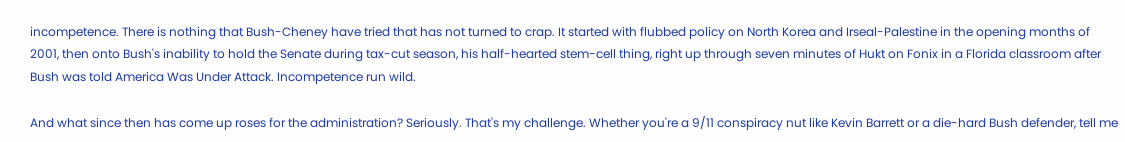incompetence. There is nothing that Bush-Cheney have tried that has not turned to crap. It started with flubbed policy on North Korea and Irseal-Palestine in the opening months of 2001, then onto Bush's inability to hold the Senate during tax-cut season, his half-hearted stem-cell thing, right up through seven minutes of Hukt on Fonix in a Florida classroom after Bush was told America Was Under Attack. Incompetence run wild.

And what since then has come up roses for the administration? Seriously. That's my challenge. Whether you're a 9/11 conspiracy nut like Kevin Barrett or a die-hard Bush defender, tell me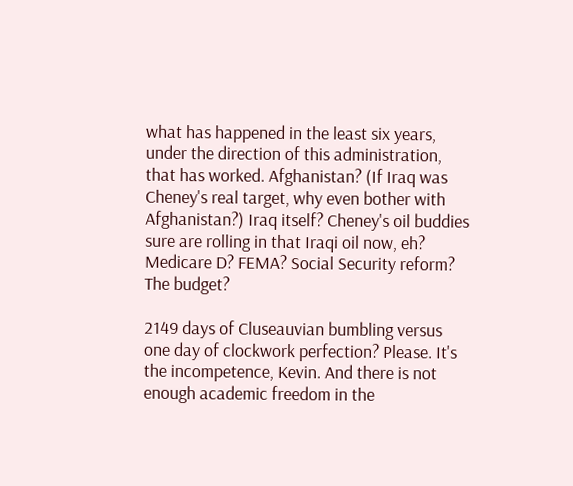what has happened in the least six years, under the direction of this administration, that has worked. Afghanistan? (If Iraq was Cheney's real target, why even bother with Afghanistan?) Iraq itself? Cheney's oil buddies sure are rolling in that Iraqi oil now, eh? Medicare D? FEMA? Social Security reform? The budget?

2149 days of Cluseauvian bumbling versus one day of clockwork perfection? Please. It's the incompetence, Kevin. And there is not enough academic freedom in the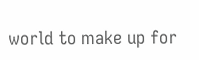world to make up for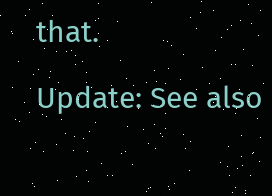that.

Update: See also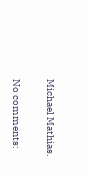Michael Mathias.

No comments: